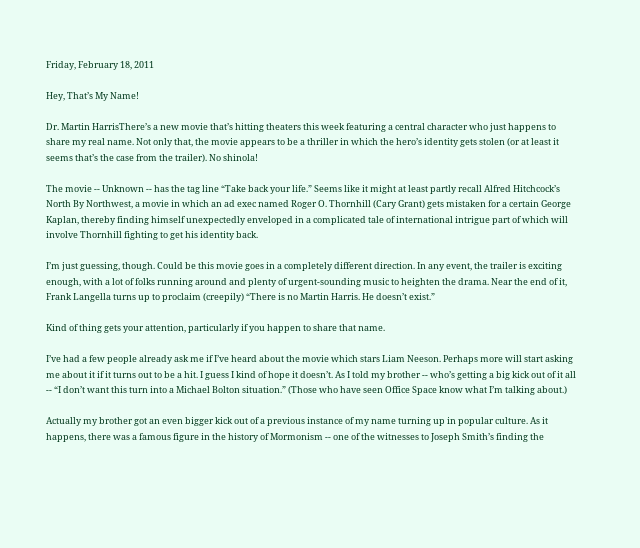Friday, February 18, 2011

Hey, That’s My Name!

Dr. Martin HarrisThere’s a new movie that’s hitting theaters this week featuring a central character who just happens to share my real name. Not only that, the movie appears to be a thriller in which the hero’s identity gets stolen (or at least it seems that’s the case from the trailer). No shinola!

The movie -- Unknown -- has the tag line “Take back your life.” Seems like it might at least partly recall Alfred Hitchcock’s North By Northwest, a movie in which an ad exec named Roger O. Thornhill (Cary Grant) gets mistaken for a certain George Kaplan, thereby finding himself unexpectedly enveloped in a complicated tale of international intrigue part of which will involve Thornhill fighting to get his identity back.

I’m just guessing, though. Could be this movie goes in a completely different direction. In any event, the trailer is exciting enough, with a lot of folks running around and plenty of urgent-sounding music to heighten the drama. Near the end of it, Frank Langella turns up to proclaim (creepily) “There is no Martin Harris. He doesn’t exist.”

Kind of thing gets your attention, particularly if you happen to share that name.

I’ve had a few people already ask me if I’ve heard about the movie which stars Liam Neeson. Perhaps more will start asking me about it if it turns out to be a hit. I guess I kind of hope it doesn’t. As I told my brother -- who’s getting a big kick out of it all -- “I don’t want this turn into a Michael Bolton situation.” (Those who have seen Office Space know what I’m talking about.)

Actually my brother got an even bigger kick out of a previous instance of my name turning up in popular culture. As it happens, there was a famous figure in the history of Mormonism -- one of the witnesses to Joseph Smith’s finding the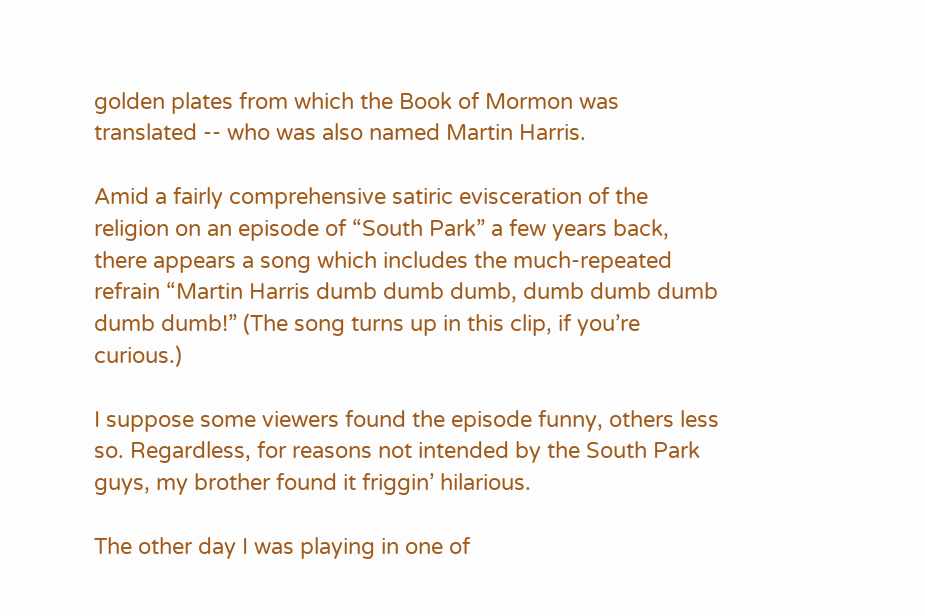golden plates from which the Book of Mormon was translated -- who was also named Martin Harris.

Amid a fairly comprehensive satiric evisceration of the religion on an episode of “South Park” a few years back, there appears a song which includes the much-repeated refrain “Martin Harris dumb dumb dumb, dumb dumb dumb dumb dumb!” (The song turns up in this clip, if you’re curious.)

I suppose some viewers found the episode funny, others less so. Regardless, for reasons not intended by the South Park guys, my brother found it friggin’ hilarious.

The other day I was playing in one of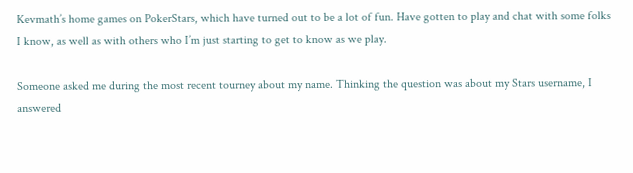Kevmath’s home games on PokerStars, which have turned out to be a lot of fun. Have gotten to play and chat with some folks I know, as well as with others who I’m just starting to get to know as we play.

Someone asked me during the most recent tourney about my name. Thinking the question was about my Stars username, I answered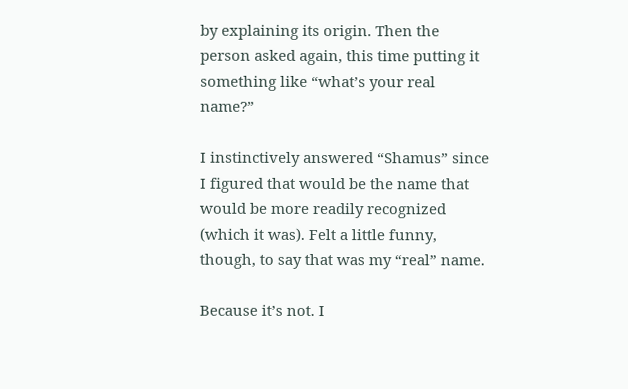by explaining its origin. Then the person asked again, this time putting it something like “what’s your real name?”

I instinctively answered “Shamus” since I figured that would be the name that would be more readily recognized (which it was). Felt a little funny, though, to say that was my “real” name.

Because it’s not. I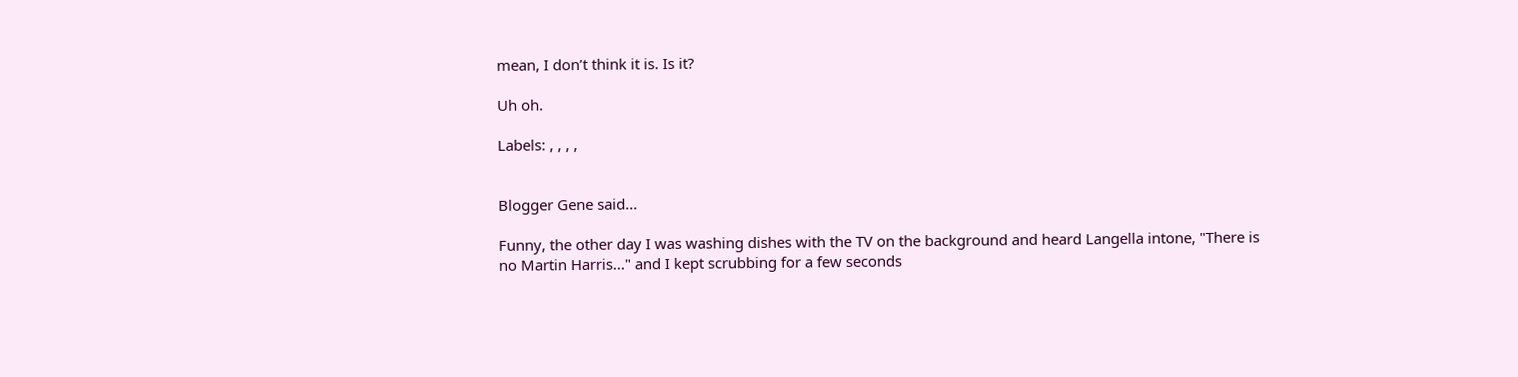mean, I don’t think it is. Is it?

Uh oh.

Labels: , , , ,


Blogger Gene said...

Funny, the other day I was washing dishes with the TV on the background and heard Langella intone, "There is no Martin Harris..." and I kept scrubbing for a few seconds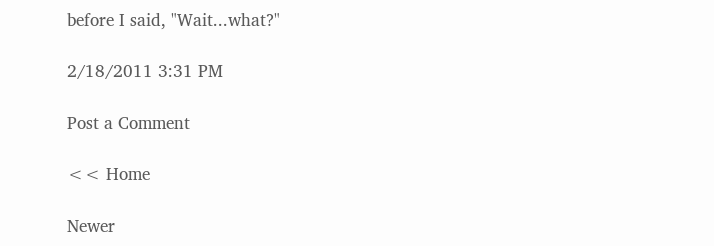before I said, "Wait...what?"

2/18/2011 3:31 PM

Post a Comment

<< Home

Newer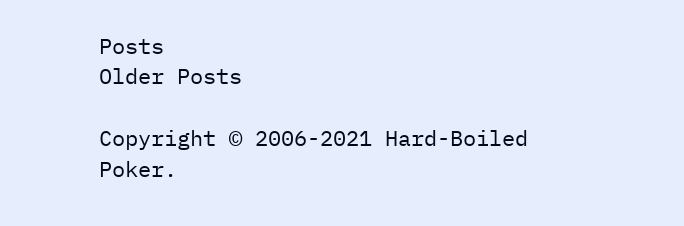Posts
Older Posts

Copyright © 2006-2021 Hard-Boiled Poker.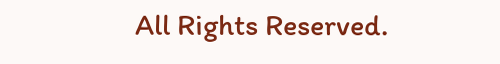All Rights Reserved.